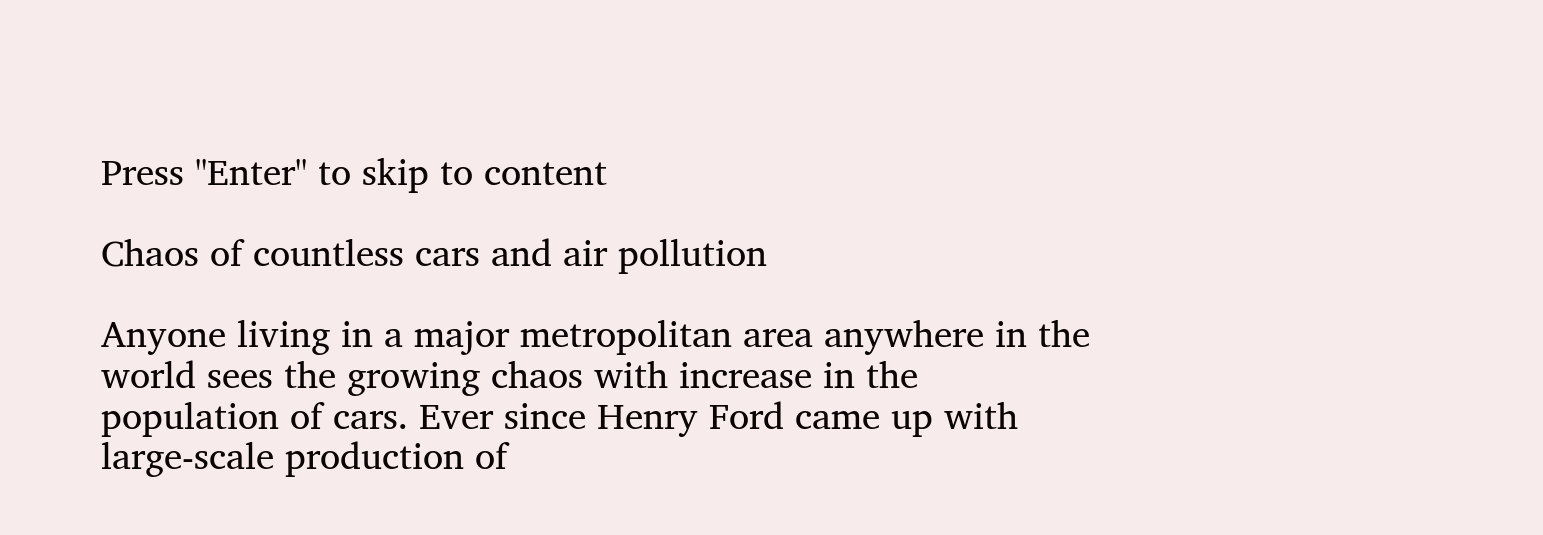Press "Enter" to skip to content

Chaos of countless cars and air pollution

Anyone living in a major metropolitan area anywhere in the world sees the growing chaos with increase in the population of cars. Ever since Henry Ford came up with large-scale production of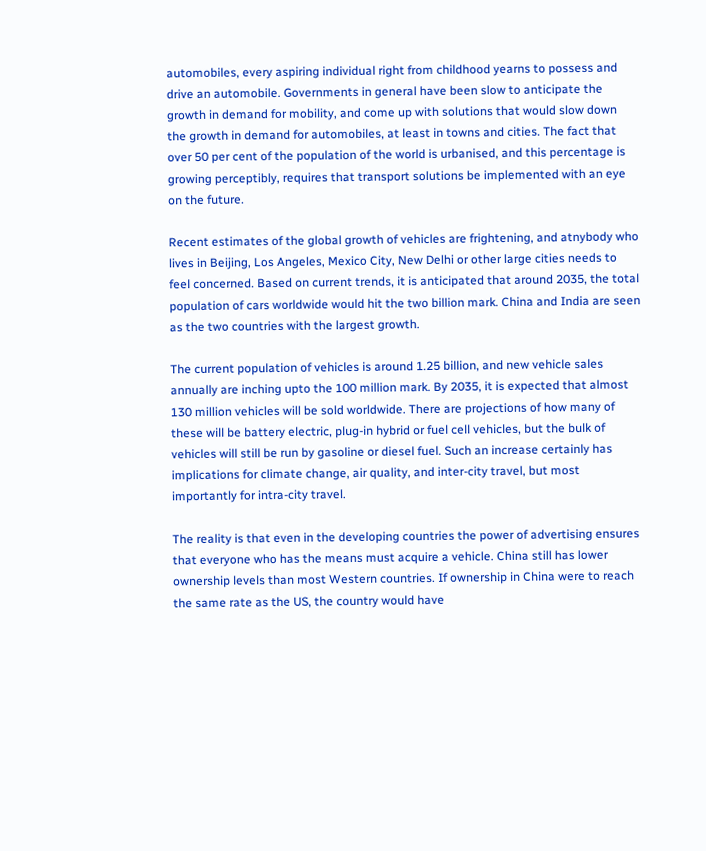automobiles, every aspiring individual right from childhood yearns to possess and drive an automobile. Governments in general have been slow to anticipate the growth in demand for mobility, and come up with solutions that would slow down the growth in demand for automobiles, at least in towns and cities. The fact that over 50 per cent of the population of the world is urbanised, and this percentage is growing perceptibly, requires that transport solutions be implemented with an eye on the future.

Recent estimates of the global growth of vehicles are frightening, and atnybody who lives in Beijing, Los Angeles, Mexico City, New Delhi or other large cities needs to feel concerned. Based on current trends, it is anticipated that around 2035, the total population of cars worldwide would hit the two billion mark. China and India are seen as the two countries with the largest growth.

The current population of vehicles is around 1.25 billion, and new vehicle sales annually are inching upto the 100 million mark. By 2035, it is expected that almost 130 million vehicles will be sold worldwide. There are projections of how many of these will be battery electric, plug-in hybrid or fuel cell vehicles, but the bulk of vehicles will still be run by gasoline or diesel fuel. Such an increase certainly has implications for climate change, air quality, and inter-city travel, but most importantly for intra-city travel.

The reality is that even in the developing countries the power of advertising ensures that everyone who has the means must acquire a vehicle. China still has lower ownership levels than most Western countries. If ownership in China were to reach the same rate as the US, the country would have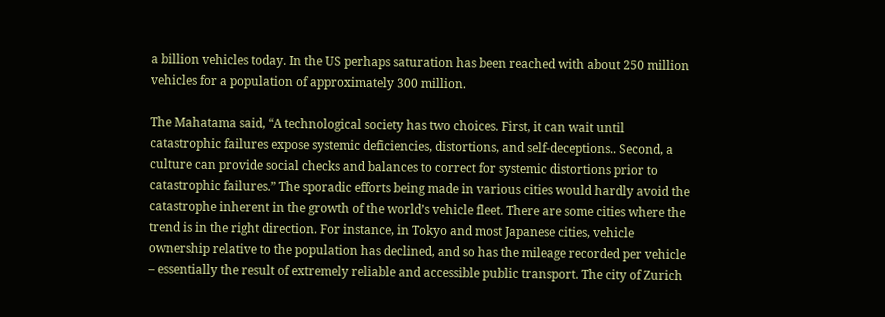a billion vehicles today. In the US perhaps saturation has been reached with about 250 million vehicles for a population of approximately 300 million.

The Mahatama said, “A technological society has two choices. First, it can wait until catastrophic failures expose systemic deficiencies, distortions, and self-deceptions.. Second, a culture can provide social checks and balances to correct for systemic distortions prior to catastrophic failures.” The sporadic efforts being made in various cities would hardly avoid the catastrophe inherent in the growth of the world’s vehicle fleet. There are some cities where the trend is in the right direction. For instance, in Tokyo and most Japanese cities, vehicle ownership relative to the population has declined, and so has the mileage recorded per vehicle – essentially the result of extremely reliable and accessible public transport. The city of Zurich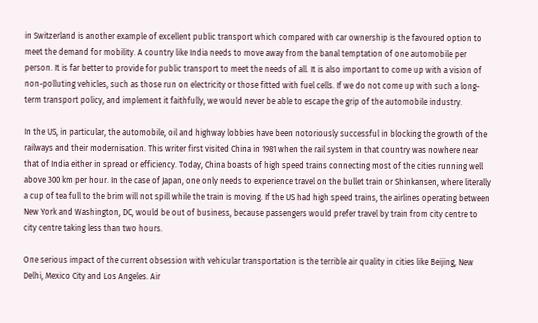in Switzerland is another example of excellent public transport which compared with car ownership is the favoured option to meet the demand for mobility. A country like India needs to move away from the banal temptation of one automobile per person. It is far better to provide for public transport to meet the needs of all. It is also important to come up with a vision of non-polluting vehicles, such as those run on electricity or those fitted with fuel cells. If we do not come up with such a long-term transport policy, and implement it faithfully, we would never be able to escape the grip of the automobile industry.

In the US, in particular, the automobile, oil and highway lobbies have been notoriously successful in blocking the growth of the railways and their modernisation. This writer first visited China in 1981 when the rail system in that country was nowhere near that of India either in spread or efficiency. Today, China boasts of high speed trains connecting most of the cities running well above 300 km per hour. In the case of Japan, one only needs to experience travel on the bullet train or Shinkansen, where literally a cup of tea full to the brim will not spill while the train is moving. If the US had high speed trains, the airlines operating between New York and Washington, DC, would be out of business, because passengers would prefer travel by train from city centre to city centre taking less than two hours.

One serious impact of the current obsession with vehicular transportation is the terrible air quality in cities like Beijing, New Delhi, Mexico City and Los Angeles. Air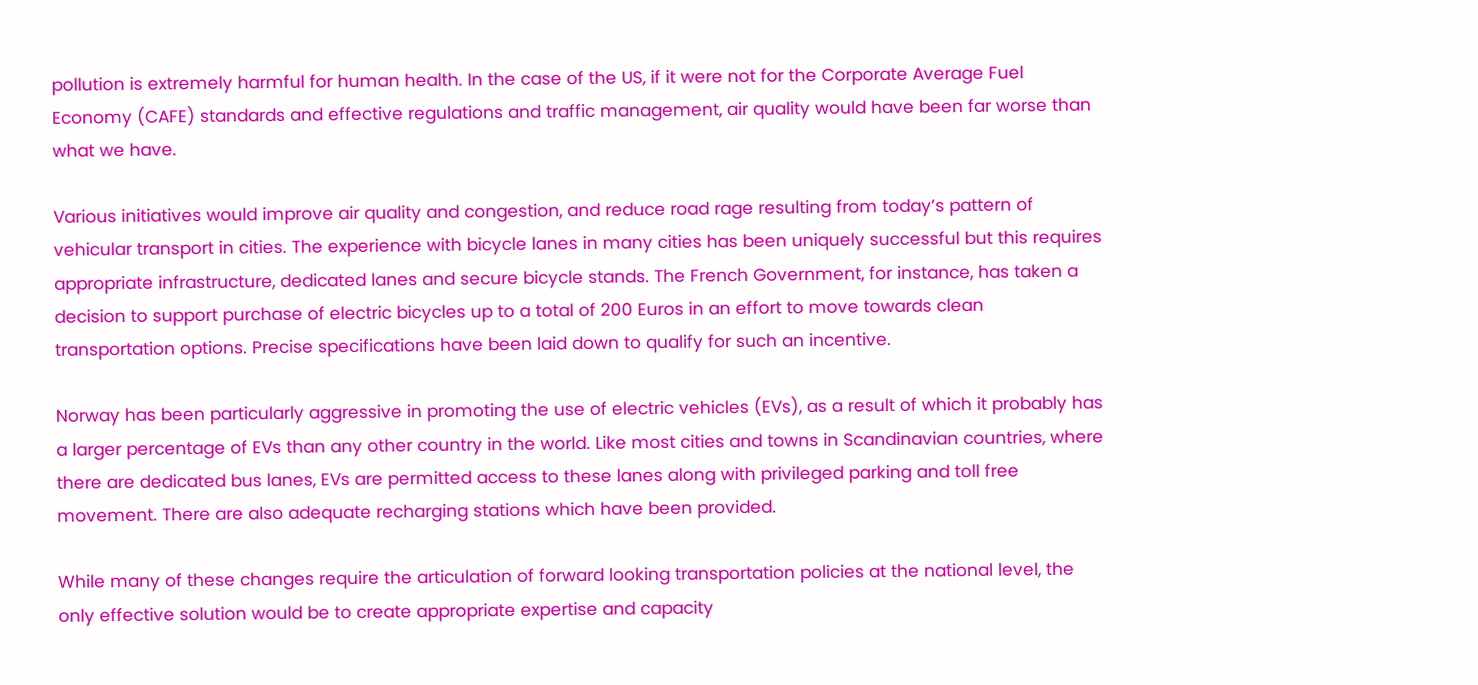pollution is extremely harmful for human health. In the case of the US, if it were not for the Corporate Average Fuel Economy (CAFE) standards and effective regulations and traffic management, air quality would have been far worse than what we have.

Various initiatives would improve air quality and congestion, and reduce road rage resulting from today’s pattern of vehicular transport in cities. The experience with bicycle lanes in many cities has been uniquely successful but this requires appropriate infrastructure, dedicated lanes and secure bicycle stands. The French Government, for instance, has taken a decision to support purchase of electric bicycles up to a total of 200 Euros in an effort to move towards clean transportation options. Precise specifications have been laid down to qualify for such an incentive.

Norway has been particularly aggressive in promoting the use of electric vehicles (EVs), as a result of which it probably has a larger percentage of EVs than any other country in the world. Like most cities and towns in Scandinavian countries, where there are dedicated bus lanes, EVs are permitted access to these lanes along with privileged parking and toll free movement. There are also adequate recharging stations which have been provided.

While many of these changes require the articulation of forward looking transportation policies at the national level, the only effective solution would be to create appropriate expertise and capacity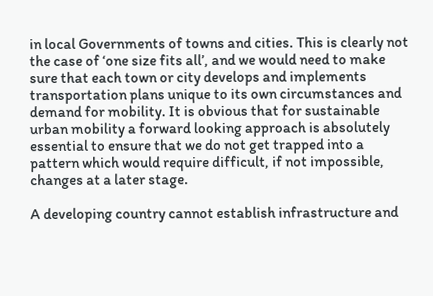in local Governments of towns and cities. This is clearly not the case of ‘one size fits all’, and we would need to make sure that each town or city develops and implements transportation plans unique to its own circumstances and demand for mobility. It is obvious that for sustainable urban mobility a forward looking approach is absolutely essential to ensure that we do not get trapped into a pattern which would require difficult, if not impossible, changes at a later stage.

A developing country cannot establish infrastructure and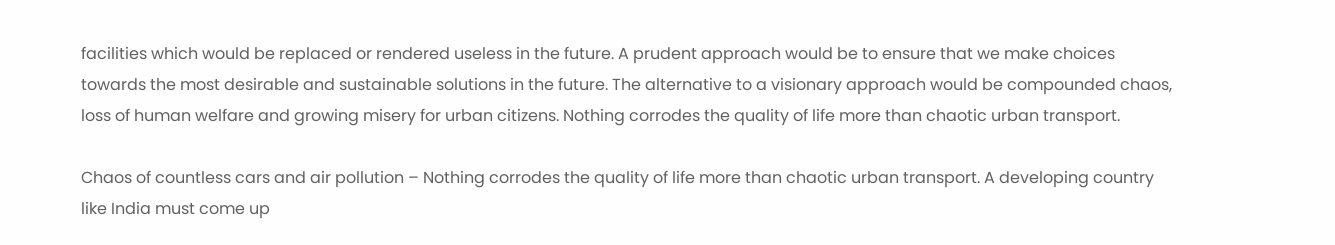facilities which would be replaced or rendered useless in the future. A prudent approach would be to ensure that we make choices towards the most desirable and sustainable solutions in the future. The alternative to a visionary approach would be compounded chaos, loss of human welfare and growing misery for urban citizens. Nothing corrodes the quality of life more than chaotic urban transport.

Chaos of countless cars and air pollution – Nothing corrodes the quality of life more than chaotic urban transport. A developing country like India must come up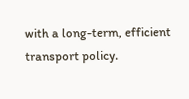with a long-term, efficient transport policy.